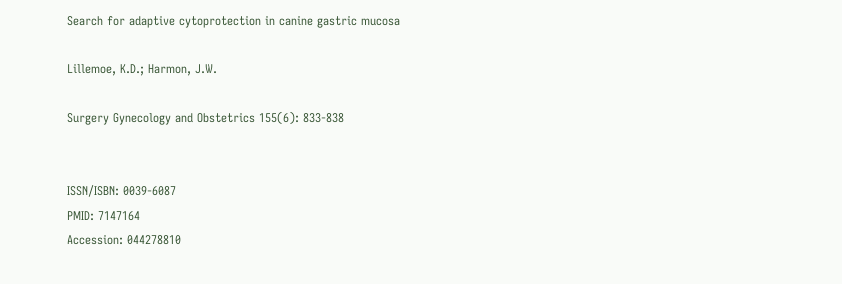Search for adaptive cytoprotection in canine gastric mucosa

Lillemoe, K.D.; Harmon, J.W.

Surgery Gynecology and Obstetrics 155(6): 833-838


ISSN/ISBN: 0039-6087
PMID: 7147164
Accession: 044278810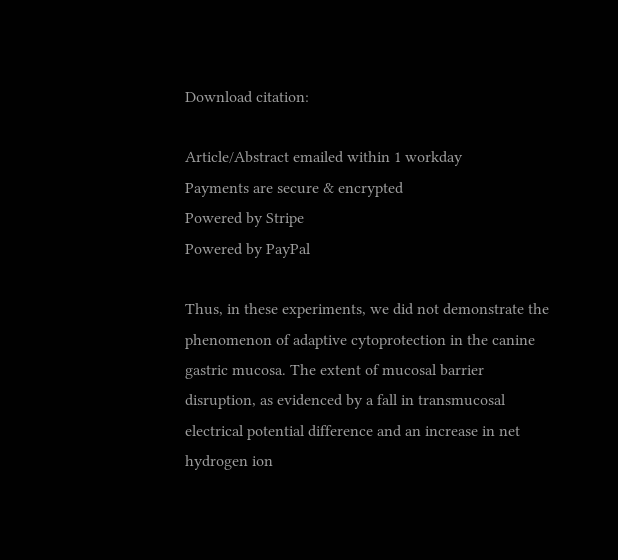Download citation:

Article/Abstract emailed within 1 workday
Payments are secure & encrypted
Powered by Stripe
Powered by PayPal

Thus, in these experiments, we did not demonstrate the phenomenon of adaptive cytoprotection in the canine gastric mucosa. The extent of mucosal barrier disruption, as evidenced by a fall in transmucosal electrical potential difference and an increase in net hydrogen ion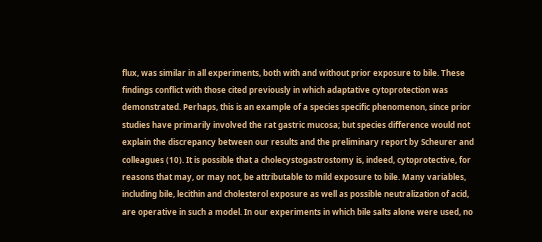flux, was similar in all experiments, both with and without prior exposure to bile. These findings conflict with those cited previously in which adaptative cytoprotection was demonstrated. Perhaps, this is an example of a species specific phenomenon, since prior studies have primarily involved the rat gastric mucosa; but species difference would not explain the discrepancy between our results and the preliminary report by Scheurer and colleagues (10). It is possible that a cholecystogastrostomy is, indeed, cytoprotective, for reasons that may, or may not, be attributable to mild exposure to bile. Many variables, including bile, lecithin and cholesterol exposure as well as possible neutralization of acid, are operative in such a model. In our experiments in which bile salts alone were used, no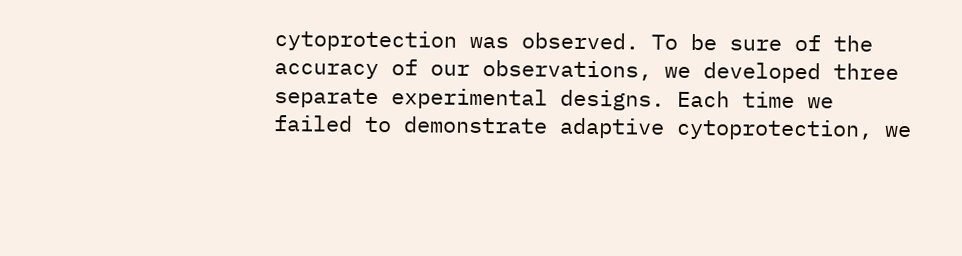cytoprotection was observed. To be sure of the accuracy of our observations, we developed three separate experimental designs. Each time we failed to demonstrate adaptive cytoprotection, we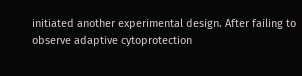initiated another experimental design. After failing to observe adaptive cytoprotection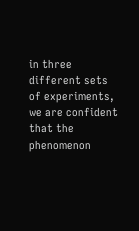in three different sets of experiments, we are confident that the phenomenon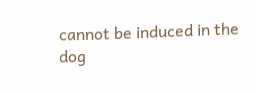cannot be induced in the dog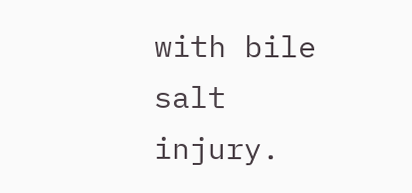with bile salt injury.